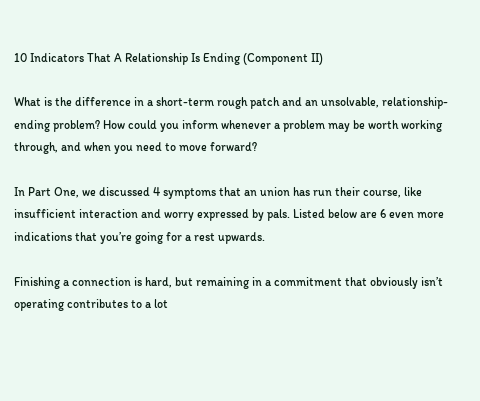10 Indicators That A Relationship Is Ending (Component II)

What is the difference in a short-term rough patch and an unsolvable, relationship-ending problem? How could you inform whenever a problem may be worth working through, and when you need to move forward?

In Part One, we discussed 4 symptoms that an union has run their course, like insufficient interaction and worry expressed by pals. Listed below are 6 even more indications that you’re going for a rest upwards.

Finishing a connection is hard, but remaining in a commitment that obviously isn’t operating contributes to a lot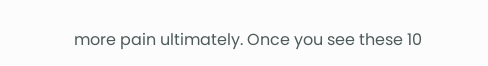more pain ultimately. Once you see these 10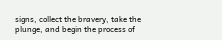signs, collect the bravery, take the plunge, and begin the process of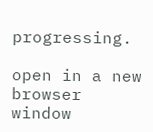progressing.

open in a new browser window